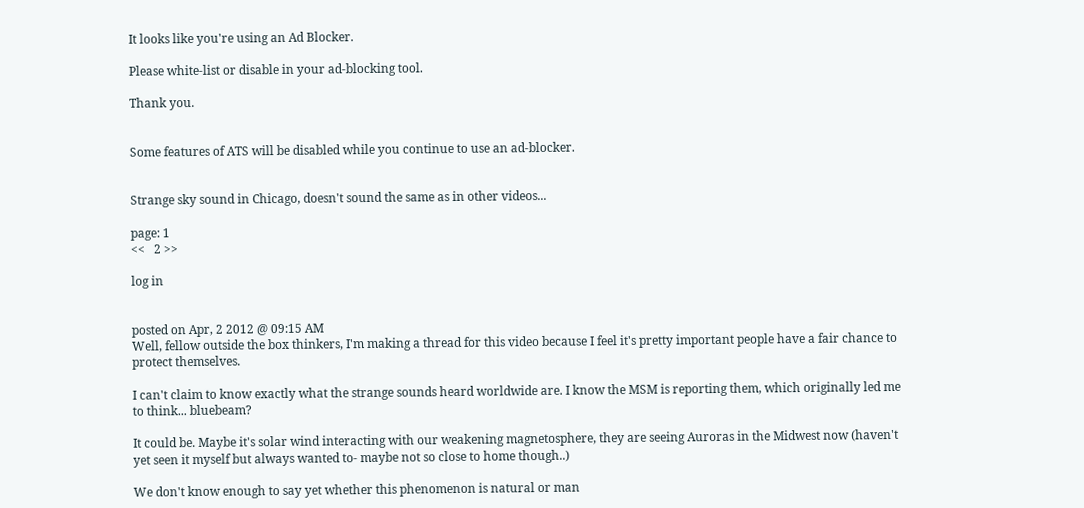It looks like you're using an Ad Blocker.

Please white-list or disable in your ad-blocking tool.

Thank you.


Some features of ATS will be disabled while you continue to use an ad-blocker.


Strange sky sound in Chicago, doesn't sound the same as in other videos...

page: 1
<<   2 >>

log in


posted on Apr, 2 2012 @ 09:15 AM
Well, fellow outside the box thinkers, I'm making a thread for this video because I feel it's pretty important people have a fair chance to protect themselves.

I can't claim to know exactly what the strange sounds heard worldwide are. I know the MSM is reporting them, which originally led me to think... bluebeam?

It could be. Maybe it's solar wind interacting with our weakening magnetosphere, they are seeing Auroras in the Midwest now (haven't yet seen it myself but always wanted to- maybe not so close to home though..)

We don't know enough to say yet whether this phenomenon is natural or man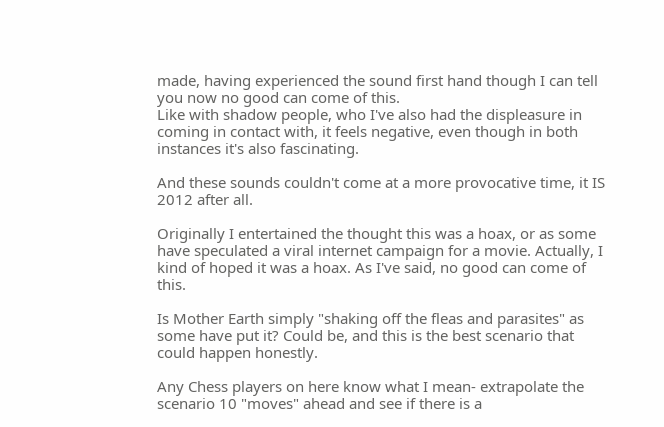made, having experienced the sound first hand though I can tell you now no good can come of this.
Like with shadow people, who I've also had the displeasure in coming in contact with, it feels negative, even though in both instances it's also fascinating.

And these sounds couldn't come at a more provocative time, it IS 2012 after all.

Originally I entertained the thought this was a hoax, or as some have speculated a viral internet campaign for a movie. Actually, I kind of hoped it was a hoax. As I've said, no good can come of this.

Is Mother Earth simply "shaking off the fleas and parasites" as some have put it? Could be, and this is the best scenario that could happen honestly.

Any Chess players on here know what I mean- extrapolate the scenario 10 "moves" ahead and see if there is a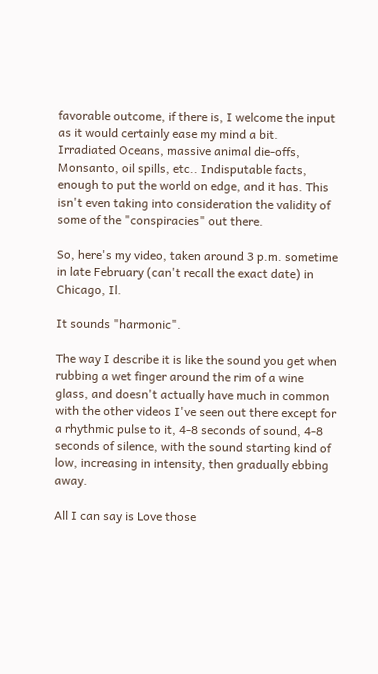favorable outcome, if there is, I welcome the input as it would certainly ease my mind a bit.
Irradiated Oceans, massive animal die-offs, Monsanto, oil spills, etc.. Indisputable facts, enough to put the world on edge, and it has. This isn't even taking into consideration the validity of some of the "conspiracies" out there.

So, here's my video, taken around 3 p.m. sometime in late February (can't recall the exact date) in Chicago, Il.

It sounds "harmonic".

The way I describe it is like the sound you get when rubbing a wet finger around the rim of a wine glass, and doesn't actually have much in common with the other videos I've seen out there except for a rhythmic pulse to it, 4-8 seconds of sound, 4-8 seconds of silence, with the sound starting kind of low, increasing in intensity, then gradually ebbing away.

All I can say is Love those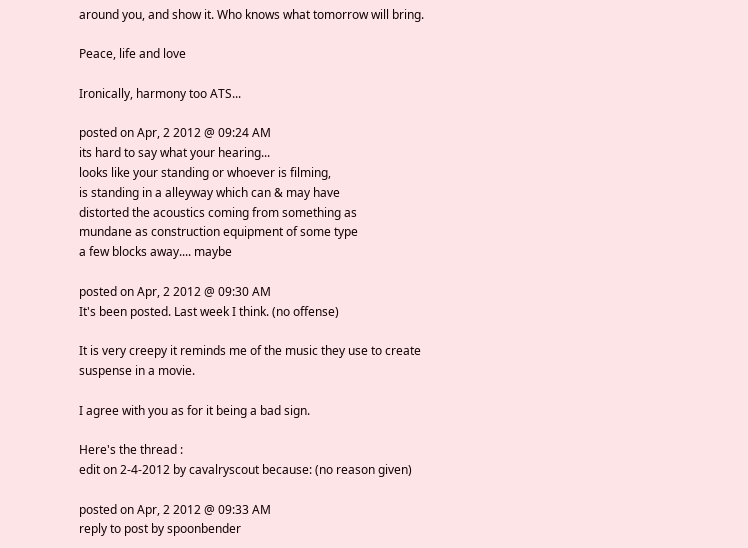around you, and show it. Who knows what tomorrow will bring.

Peace, life and love

Ironically, harmony too ATS...

posted on Apr, 2 2012 @ 09:24 AM
its hard to say what your hearing...
looks like your standing or whoever is filming,
is standing in a alleyway which can & may have
distorted the acoustics coming from something as
mundane as construction equipment of some type
a few blocks away.... maybe

posted on Apr, 2 2012 @ 09:30 AM
It's been posted. Last week I think. (no offense)

It is very creepy it reminds me of the music they use to create suspense in a movie.

I agree with you as for it being a bad sign.

Here's the thread :
edit on 2-4-2012 by cavalryscout because: (no reason given)

posted on Apr, 2 2012 @ 09:33 AM
reply to post by spoonbender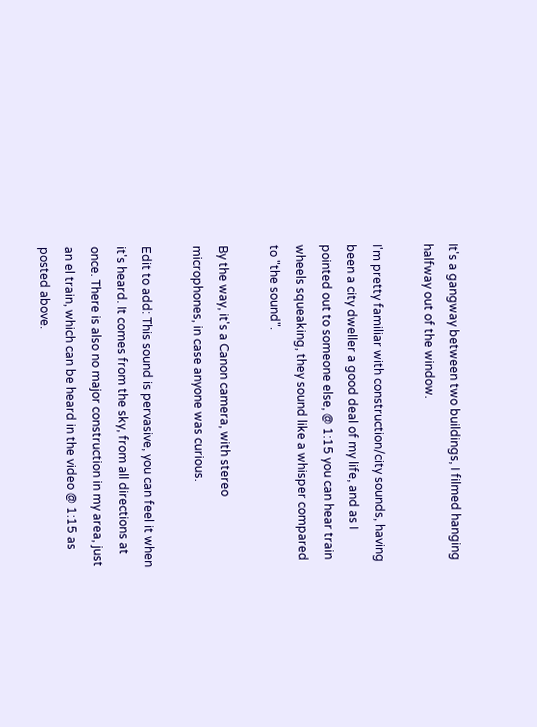It's a gangway between two buildings, I filmed hanging halfway out of the window.

I'm pretty familiar with construction/city sounds, having been a city dweller a good deal of my life, and as I pointed out to someone else, @ 1:15 you can hear train wheels squeaking, they sound like a whisper compared to "the sound".

By the way, it's a Canon camera, with stereo microphones, in case anyone was curious.

Edit to add: This sound is pervasive, you can feel it when it's heard. It comes from the sky, from all directions at once. There is also no major construction in my area, just an el train, which can be heard in the video @ 1:15 as posted above.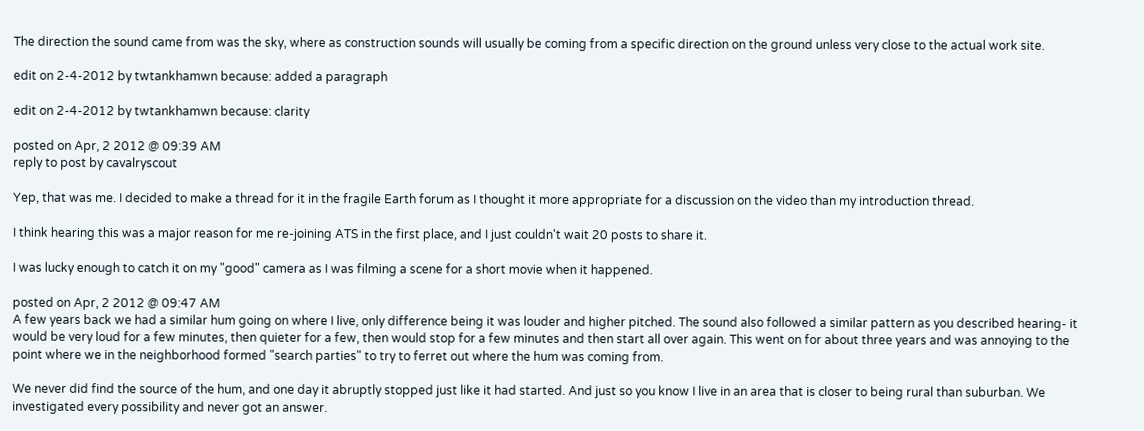The direction the sound came from was the sky, where as construction sounds will usually be coming from a specific direction on the ground unless very close to the actual work site.

edit on 2-4-2012 by twtankhamwn because: added a paragraph

edit on 2-4-2012 by twtankhamwn because: clarity

posted on Apr, 2 2012 @ 09:39 AM
reply to post by cavalryscout

Yep, that was me. I decided to make a thread for it in the fragile Earth forum as I thought it more appropriate for a discussion on the video than my introduction thread.

I think hearing this was a major reason for me re-joining ATS in the first place, and I just couldn't wait 20 posts to share it.

I was lucky enough to catch it on my "good" camera as I was filming a scene for a short movie when it happened.

posted on Apr, 2 2012 @ 09:47 AM
A few years back we had a similar hum going on where I live, only difference being it was louder and higher pitched. The sound also followed a similar pattern as you described hearing- it would be very loud for a few minutes, then quieter for a few, then would stop for a few minutes and then start all over again. This went on for about three years and was annoying to the point where we in the neighborhood formed "search parties" to try to ferret out where the hum was coming from.

We never did find the source of the hum, and one day it abruptly stopped just like it had started. And just so you know I live in an area that is closer to being rural than suburban. We investigated every possibility and never got an answer.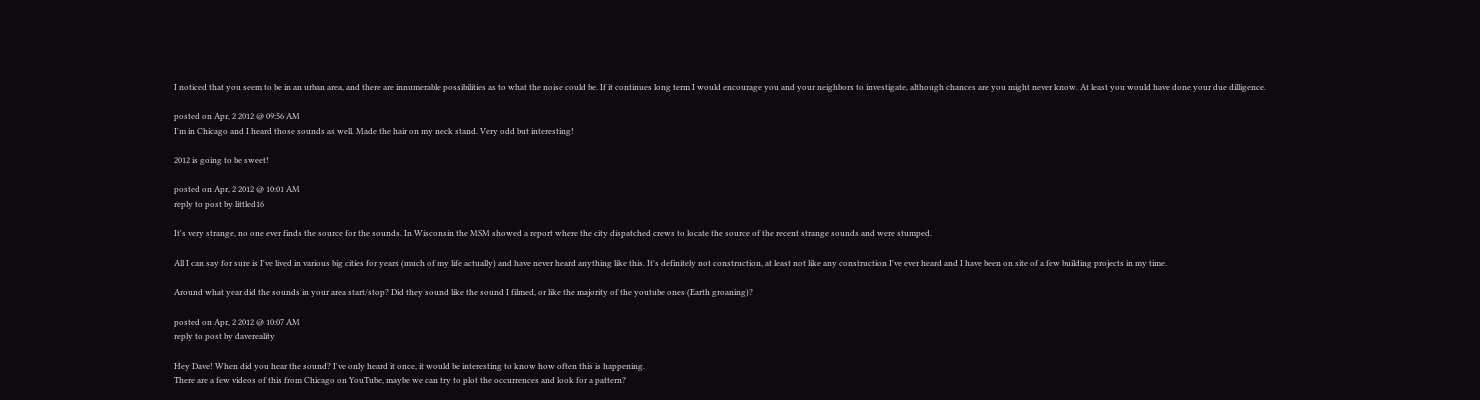I noticed that you seem to be in an urban area, and there are innumerable possibilities as to what the noise could be. If it continues long term I would encourage you and your neighbors to investigate, although chances are you might never know. At least you would have done your due dilligence.

posted on Apr, 2 2012 @ 09:56 AM
I'm in Chicago and I heard those sounds as well. Made the hair on my neck stand. Very odd but interesting!

2012 is going to be sweet!

posted on Apr, 2 2012 @ 10:01 AM
reply to post by littled16

It's very strange, no one ever finds the source for the sounds. In Wisconsin the MSM showed a report where the city dispatched crews to locate the source of the recent strange sounds and were stumped.

All I can say for sure is I've lived in various big cities for years (much of my life actually) and have never heard anything like this. It's definitely not construction, at least not like any construction I've ever heard and I have been on site of a few building projects in my time.

Around what year did the sounds in your area start/stop? Did they sound like the sound I filmed, or like the majority of the youtube ones (Earth groaning)?

posted on Apr, 2 2012 @ 10:07 AM
reply to post by davereality

Hey Dave! When did you hear the sound? I've only heard it once, it would be interesting to know how often this is happening.
There are a few videos of this from Chicago on YouTube, maybe we can try to plot the occurrences and look for a pattern?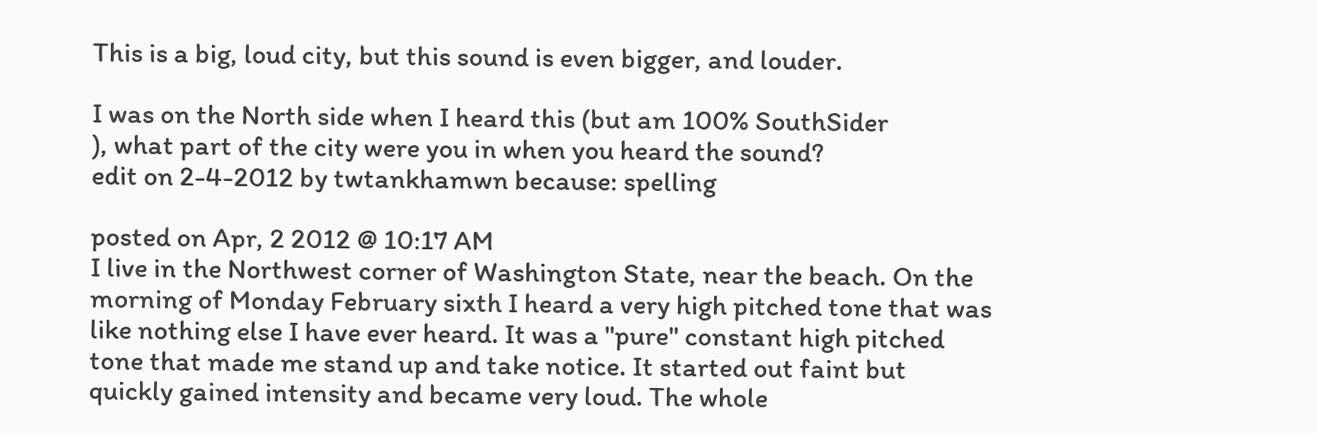This is a big, loud city, but this sound is even bigger, and louder.

I was on the North side when I heard this (but am 100% SouthSider
), what part of the city were you in when you heard the sound?
edit on 2-4-2012 by twtankhamwn because: spelling

posted on Apr, 2 2012 @ 10:17 AM
I live in the Northwest corner of Washington State, near the beach. On the morning of Monday February sixth I heard a very high pitched tone that was like nothing else I have ever heard. It was a "pure" constant high pitched tone that made me stand up and take notice. It started out faint but quickly gained intensity and became very loud. The whole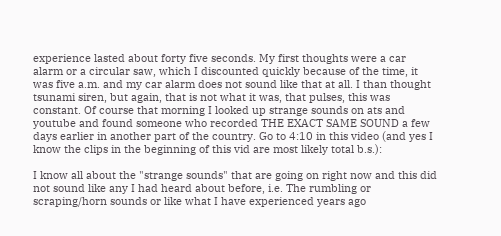experience lasted about forty five seconds. My first thoughts were a car alarm or a circular saw, which I discounted quickly because of the time, it was five a.m. and my car alarm does not sound like that at all. I than thought tsunami siren, but again, that is not what it was, that pulses, this was constant. Of course that morning I looked up strange sounds on ats and youtube and found someone who recorded THE EXACT SAME SOUND a few days earlier in another part of the country. Go to 4:10 in this video (and yes I know the clips in the beginning of this vid are most likely total b.s.):

I know all about the "strange sounds" that are going on right now and this did not sound like any I had heard about before, i.e. The rumbling or scraping/horn sounds or like what I have experienced years ago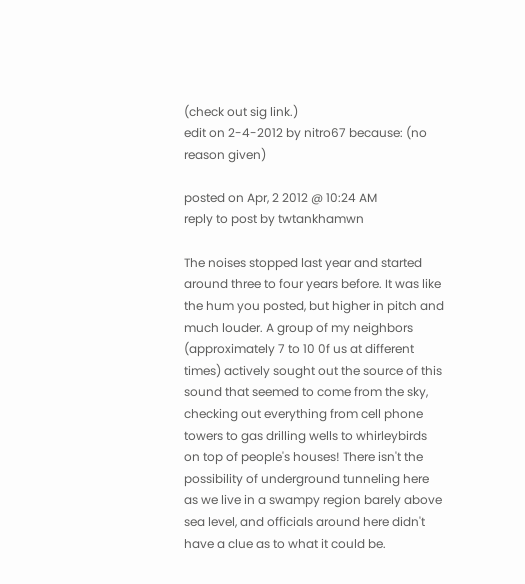(check out sig link.)
edit on 2-4-2012 by nitro67 because: (no reason given)

posted on Apr, 2 2012 @ 10:24 AM
reply to post by twtankhamwn

The noises stopped last year and started around three to four years before. It was like the hum you posted, but higher in pitch and much louder. A group of my neighbors (approximately 7 to 10 0f us at different times) actively sought out the source of this sound that seemed to come from the sky, checking out everything from cell phone towers to gas drilling wells to whirleybirds on top of people's houses! There isn't the possibility of underground tunneling here as we live in a swampy region barely above sea level, and officials around here didn't have a clue as to what it could be.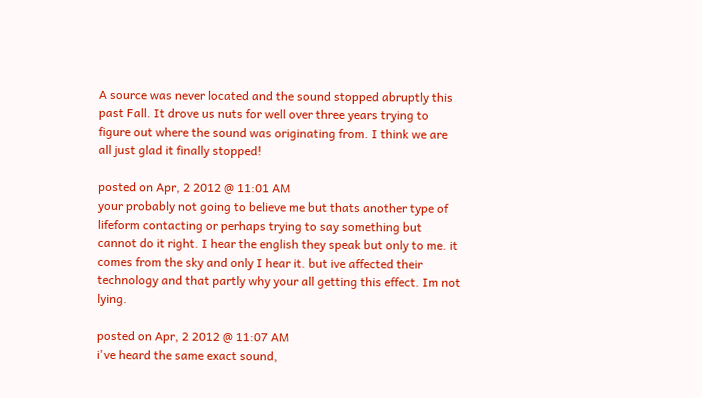A source was never located and the sound stopped abruptly this past Fall. It drove us nuts for well over three years trying to figure out where the sound was originating from. I think we are all just glad it finally stopped!

posted on Apr, 2 2012 @ 11:01 AM
your probably not going to believe me but thats another type of lifeform contacting or perhaps trying to say something but cannot do it right. I hear the english they speak but only to me. it comes from the sky and only I hear it. but ive affected their technology and that partly why your all getting this effect. Im not lying.

posted on Apr, 2 2012 @ 11:07 AM
i've heard the same exact sound,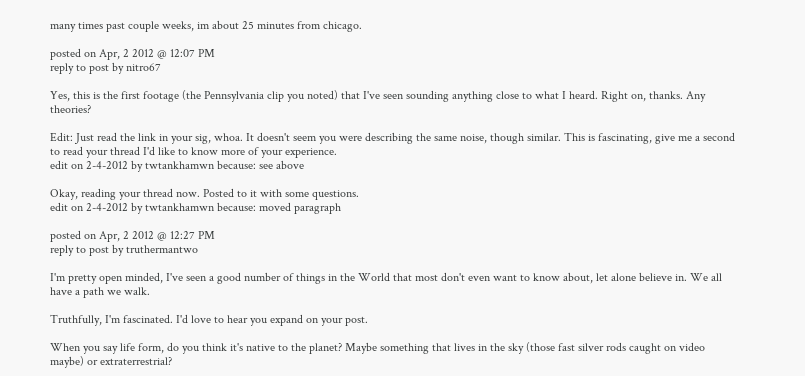many times past couple weeks, im about 25 minutes from chicago.

posted on Apr, 2 2012 @ 12:07 PM
reply to post by nitro67

Yes, this is the first footage (the Pennsylvania clip you noted) that I've seen sounding anything close to what I heard. Right on, thanks. Any theories?

Edit: Just read the link in your sig, whoa. It doesn't seem you were describing the same noise, though similar. This is fascinating, give me a second to read your thread I'd like to know more of your experience.
edit on 2-4-2012 by twtankhamwn because: see above

Okay, reading your thread now. Posted to it with some questions.
edit on 2-4-2012 by twtankhamwn because: moved paragraph

posted on Apr, 2 2012 @ 12:27 PM
reply to post by truthermantwo

I'm pretty open minded, I've seen a good number of things in the World that most don't even want to know about, let alone believe in. We all have a path we walk.

Truthfully, I'm fascinated. I'd love to hear you expand on your post.

When you say life form, do you think it's native to the planet? Maybe something that lives in the sky (those fast silver rods caught on video maybe) or extraterrestrial?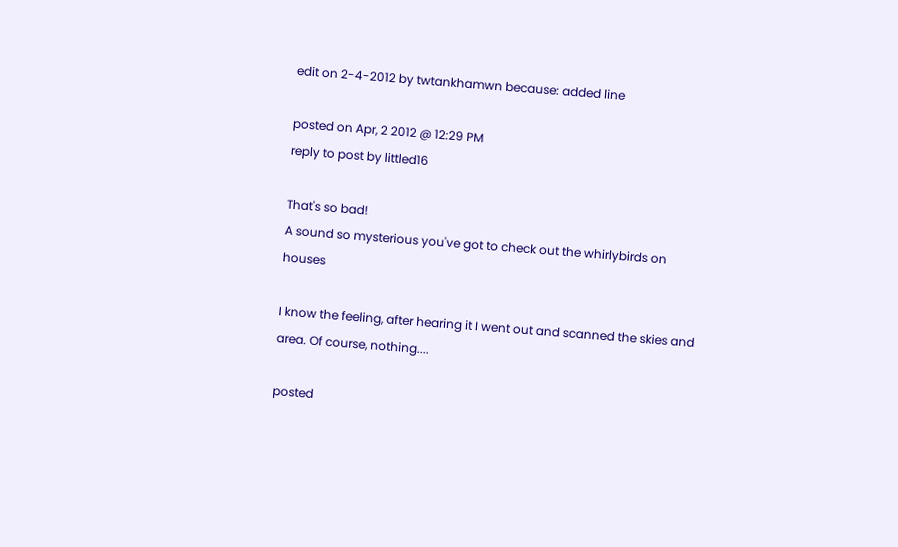edit on 2-4-2012 by twtankhamwn because: added line

posted on Apr, 2 2012 @ 12:29 PM
reply to post by littled16

That's so bad!
A sound so mysterious you've got to check out the whirlybirds on houses

I know the feeling, after hearing it I went out and scanned the skies and area. Of course, nothing....

posted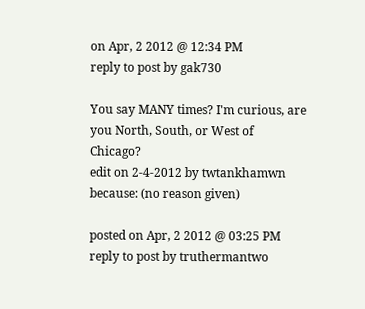on Apr, 2 2012 @ 12:34 PM
reply to post by gak730

You say MANY times? I'm curious, are you North, South, or West of Chicago?
edit on 2-4-2012 by twtankhamwn because: (no reason given)

posted on Apr, 2 2012 @ 03:25 PM
reply to post by truthermantwo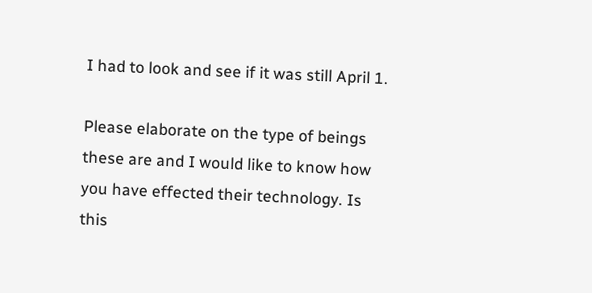I had to look and see if it was still April 1.

Please elaborate on the type of beings these are and I would like to know how you have effected their technology. Is this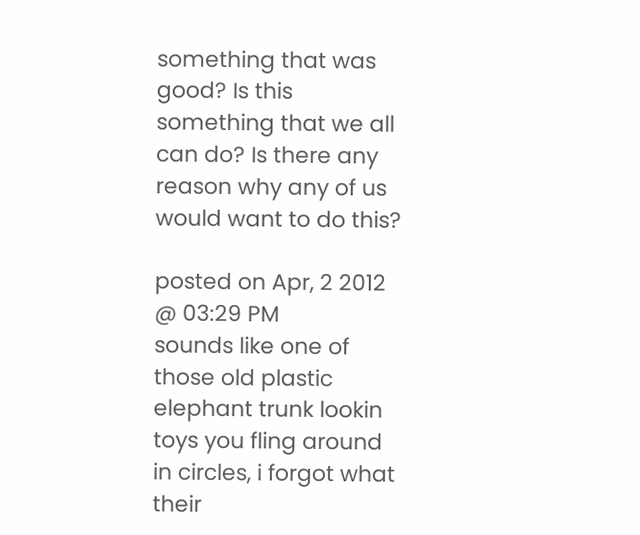something that was good? Is this something that we all can do? Is there any reason why any of us would want to do this?

posted on Apr, 2 2012 @ 03:29 PM
sounds like one of those old plastic elephant trunk lookin toys you fling around in circles, i forgot what their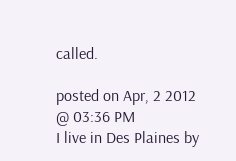called.

posted on Apr, 2 2012 @ 03:36 PM
I live in Des Plaines by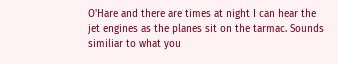O'Hare and there are times at night I can hear the jet engines as the planes sit on the tarmac. Sounds similiar to what you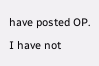have posted OP. I have not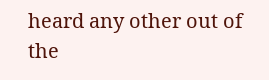heard any other out of the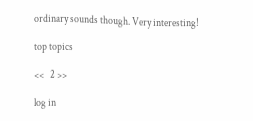ordinary sounds though. Very interesting!

top topics

<<   2 >>

log in